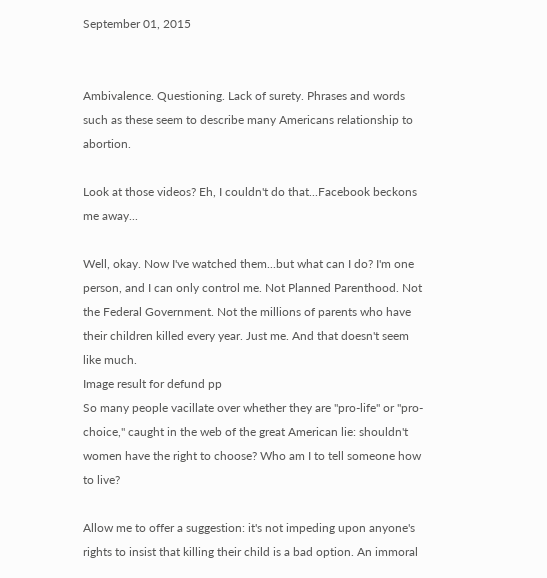September 01, 2015


Ambivalence. Questioning. Lack of surety. Phrases and words such as these seem to describe many Americans relationship to abortion.

Look at those videos? Eh, I couldn't do that...Facebook beckons me away...

Well, okay. Now I've watched them...but what can I do? I'm one person, and I can only control me. Not Planned Parenthood. Not the Federal Government. Not the millions of parents who have their children killed every year. Just me. And that doesn't seem like much.
Image result for defund pp
So many people vacillate over whether they are "pro-life" or "pro-choice," caught in the web of the great American lie: shouldn't women have the right to choose? Who am I to tell someone how to live?

Allow me to offer a suggestion: it's not impeding upon anyone's rights to insist that killing their child is a bad option. An immoral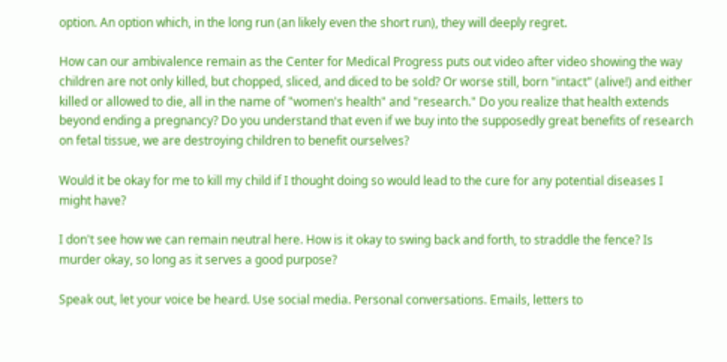option. An option which, in the long run (an likely even the short run), they will deeply regret.

How can our ambivalence remain as the Center for Medical Progress puts out video after video showing the way children are not only killed, but chopped, sliced, and diced to be sold? Or worse still, born "intact" (alive!) and either killed or allowed to die, all in the name of "women's health" and "research." Do you realize that health extends beyond ending a pregnancy? Do you understand that even if we buy into the supposedly great benefits of research on fetal tissue, we are destroying children to benefit ourselves?

Would it be okay for me to kill my child if I thought doing so would lead to the cure for any potential diseases I might have?

I don't see how we can remain neutral here. How is it okay to swing back and forth, to straddle the fence? Is murder okay, so long as it serves a good purpose?

Speak out, let your voice be heard. Use social media. Personal conversations. Emails, letters to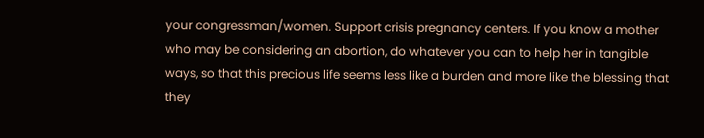your congressman/women. Support crisis pregnancy centers. If you know a mother who may be considering an abortion, do whatever you can to help her in tangible ways, so that this precious life seems less like a burden and more like the blessing that they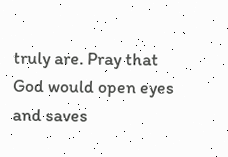truly are. Pray that God would open eyes and saves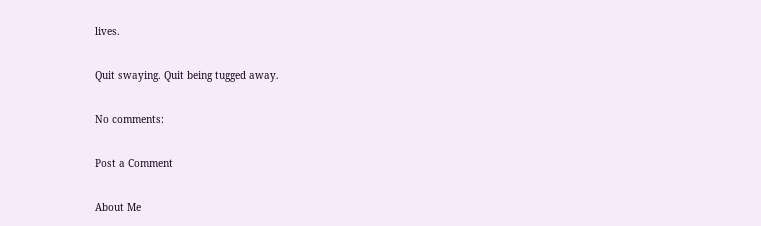lives.

Quit swaying. Quit being tugged away.

No comments:

Post a Comment

About Me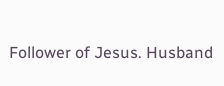Follower of Jesus. Husband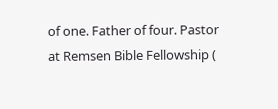of one. Father of four. Pastor at Remsen Bible Fellowship (